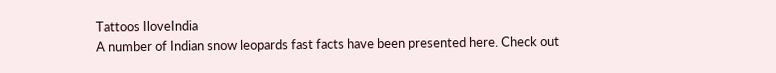Tattoos IloveIndia
A number of Indian snow leopards fast facts have been presented here. Check out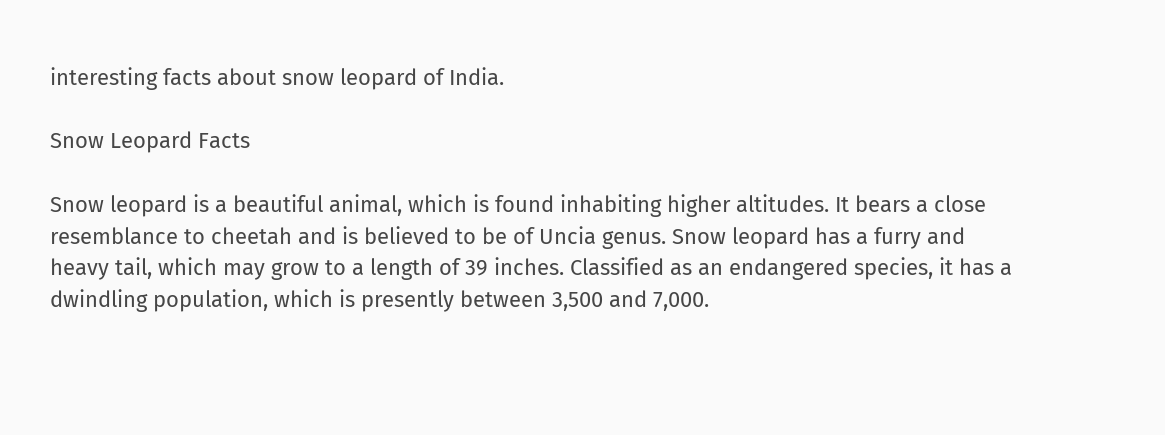interesting facts about snow leopard of India.

Snow Leopard Facts

Snow leopard is a beautiful animal, which is found inhabiting higher altitudes. It bears a close resemblance to cheetah and is believed to be of Uncia genus. Snow leopard has a furry and heavy tail, which may grow to a length of 39 inches. Classified as an endangered species, it has a dwindling population, which is presently between 3,500 and 7,000.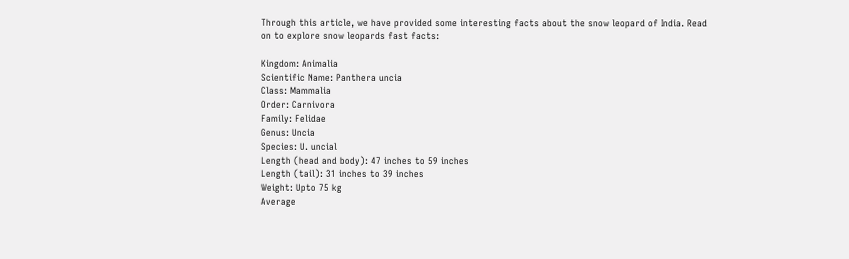Through this article, we have provided some interesting facts about the snow leopard of India. Read on to explore snow leopards fast facts:

Kingdom: Animalia
Scientific Name: Panthera uncia
Class: Mammalia
Order: Carnivora
Family: Felidae
Genus: Uncia
Species: U. uncial
Length (head and body): 47 inches to 59 inches
Length (tail): 31 inches to 39 inches
Weight: Upto 75 kg
Average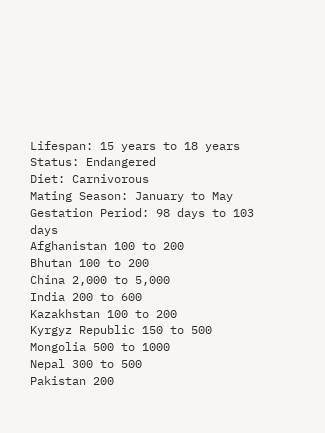Lifespan: 15 years to 18 years
Status: Endangered
Diet: Carnivorous
Mating Season: January to May
Gestation Period: 98 days to 103 days
Afghanistan 100 to 200
Bhutan 100 to 200
China 2,000 to 5,000
India 200 to 600
Kazakhstan 100 to 200
Kyrgyz Republic 150 to 500
Mongolia 500 to 1000
Nepal 300 to 500
Pakistan 200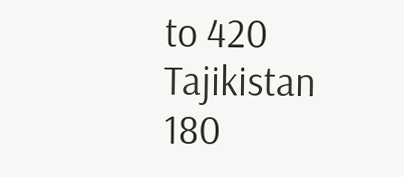to 420
Tajikistan 180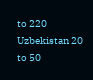to 220
Uzbekistan 20 to 50